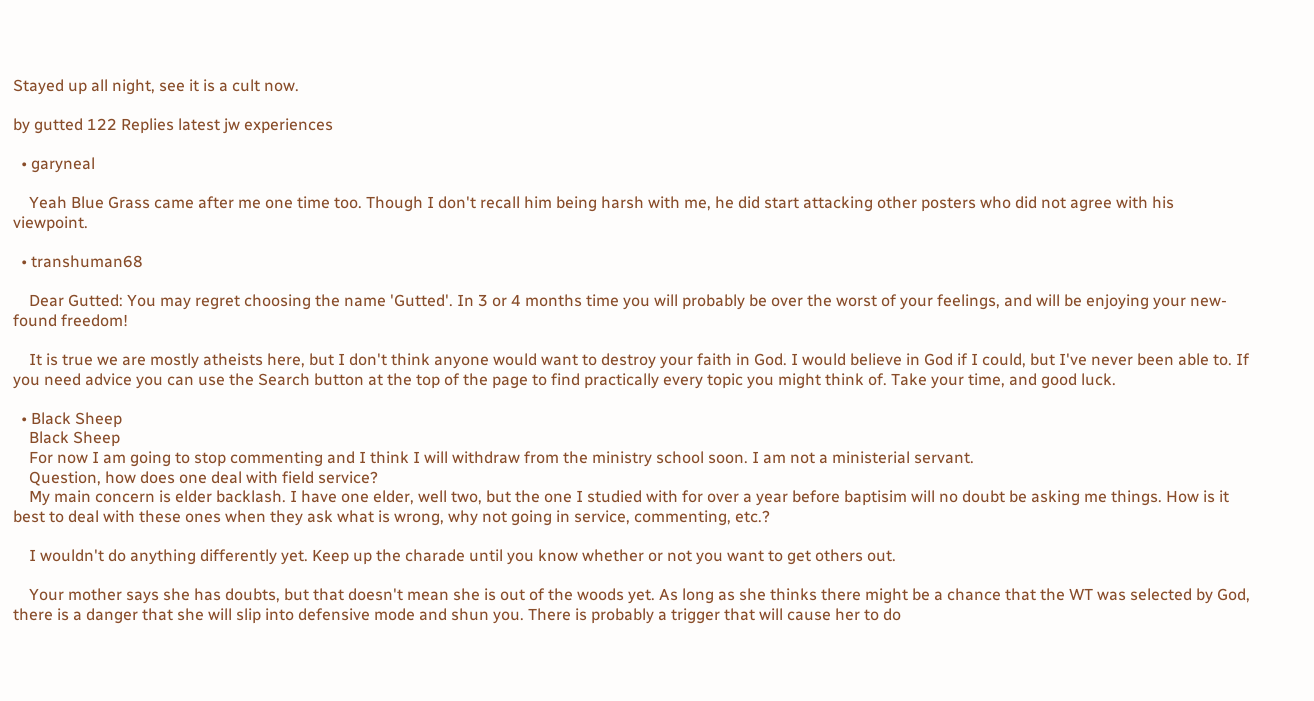Stayed up all night, see it is a cult now.

by gutted 122 Replies latest jw experiences

  • garyneal

    Yeah Blue Grass came after me one time too. Though I don't recall him being harsh with me, he did start attacking other posters who did not agree with his viewpoint.

  • transhuman68

    Dear Gutted: You may regret choosing the name 'Gutted'. In 3 or 4 months time you will probably be over the worst of your feelings, and will be enjoying your new-found freedom!

    It is true we are mostly atheists here, but I don't think anyone would want to destroy your faith in God. I would believe in God if I could, but I've never been able to. If you need advice you can use the Search button at the top of the page to find practically every topic you might think of. Take your time, and good luck.

  • Black Sheep
    Black Sheep
    For now I am going to stop commenting and I think I will withdraw from the ministry school soon. I am not a ministerial servant.
    Question, how does one deal with field service?
    My main concern is elder backlash. I have one elder, well two, but the one I studied with for over a year before baptisim will no doubt be asking me things. How is it best to deal with these ones when they ask what is wrong, why not going in service, commenting, etc.?

    I wouldn't do anything differently yet. Keep up the charade until you know whether or not you want to get others out.

    Your mother says she has doubts, but that doesn't mean she is out of the woods yet. As long as she thinks there might be a chance that the WT was selected by God, there is a danger that she will slip into defensive mode and shun you. There is probably a trigger that will cause her to do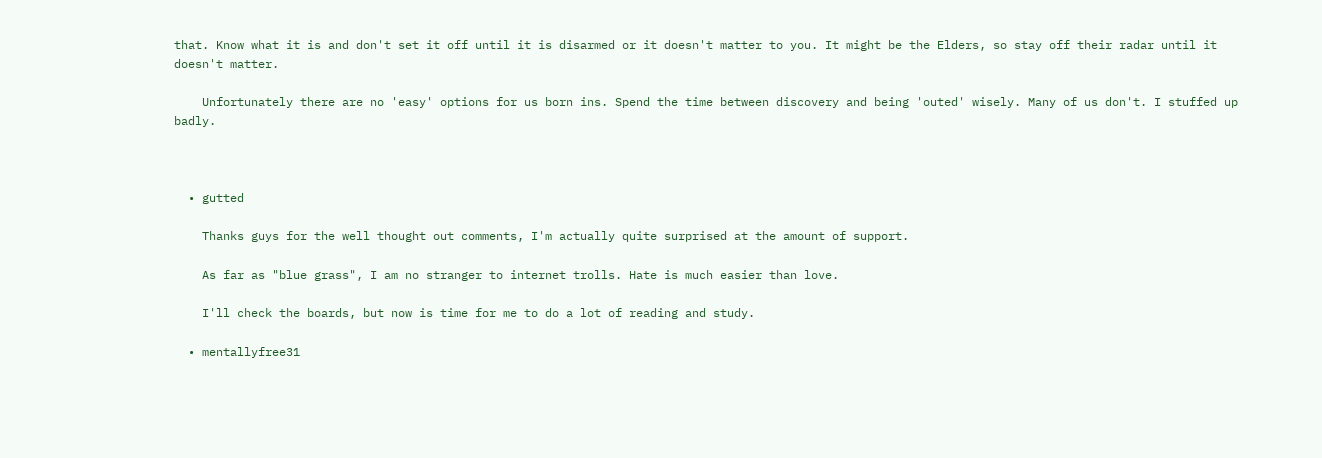that. Know what it is and don't set it off until it is disarmed or it doesn't matter to you. It might be the Elders, so stay off their radar until it doesn't matter.

    Unfortunately there are no 'easy' options for us born ins. Spend the time between discovery and being 'outed' wisely. Many of us don't. I stuffed up badly.



  • gutted

    Thanks guys for the well thought out comments, I'm actually quite surprised at the amount of support.

    As far as "blue grass", I am no stranger to internet trolls. Hate is much easier than love.

    I'll check the boards, but now is time for me to do a lot of reading and study.

  • mentallyfree31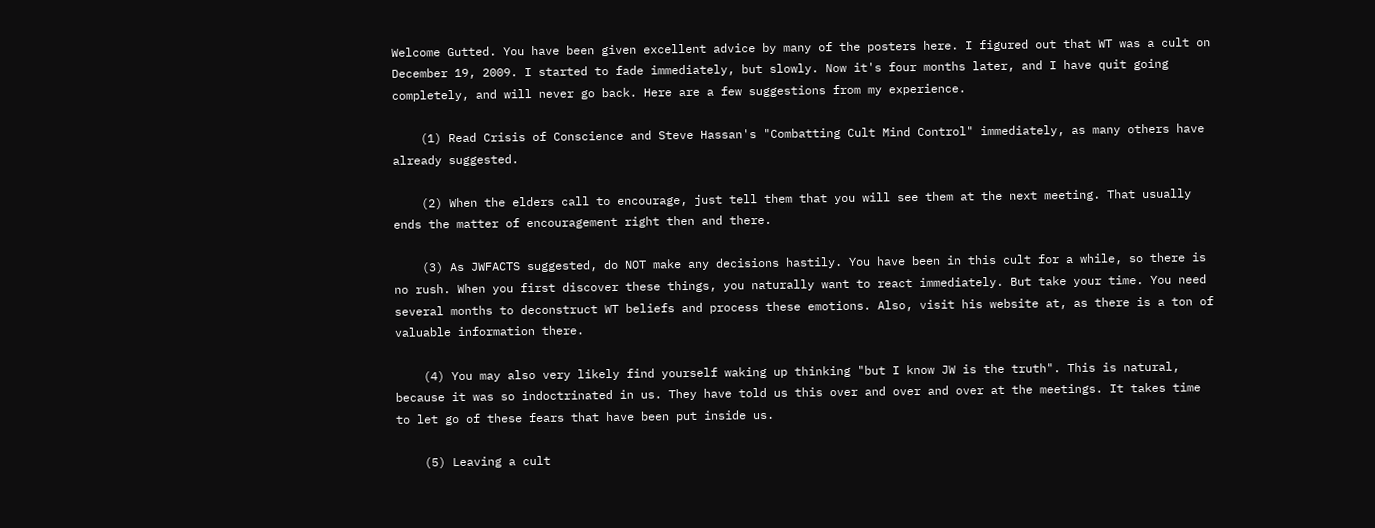Welcome Gutted. You have been given excellent advice by many of the posters here. I figured out that WT was a cult on December 19, 2009. I started to fade immediately, but slowly. Now it's four months later, and I have quit going completely, and will never go back. Here are a few suggestions from my experience.

    (1) Read Crisis of Conscience and Steve Hassan's "Combatting Cult Mind Control" immediately, as many others have already suggested.

    (2) When the elders call to encourage, just tell them that you will see them at the next meeting. That usually ends the matter of encouragement right then and there.

    (3) As JWFACTS suggested, do NOT make any decisions hastily. You have been in this cult for a while, so there is no rush. When you first discover these things, you naturally want to react immediately. But take your time. You need several months to deconstruct WT beliefs and process these emotions. Also, visit his website at, as there is a ton of valuable information there.

    (4) You may also very likely find yourself waking up thinking "but I know JW is the truth". This is natural, because it was so indoctrinated in us. They have told us this over and over and over at the meetings. It takes time to let go of these fears that have been put inside us.

    (5) Leaving a cult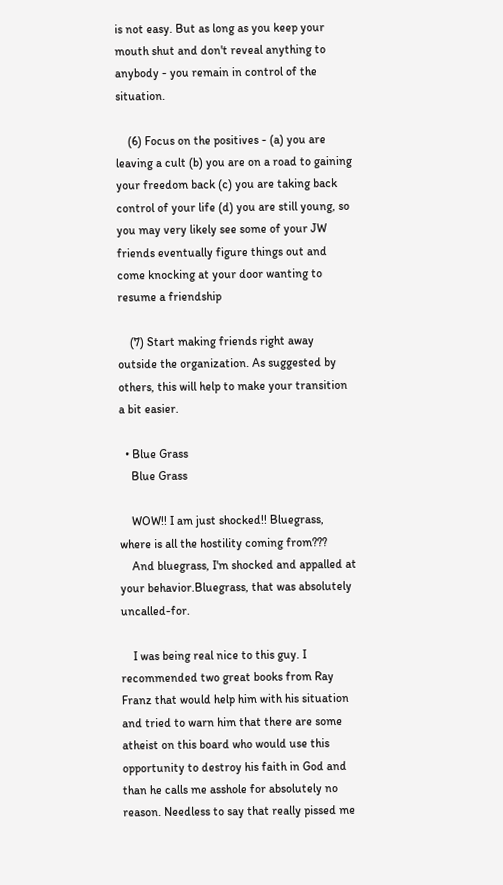is not easy. But as long as you keep your mouth shut and don't reveal anything to anybody - you remain in control of the situation.

    (6) Focus on the positives - (a) you are leaving a cult (b) you are on a road to gaining your freedom back (c) you are taking back control of your life (d) you are still young, so you may very likely see some of your JW friends eventually figure things out and come knocking at your door wanting to resume a friendship

    (7) Start making friends right away outside the organization. As suggested by others, this will help to make your transition a bit easier.

  • Blue Grass
    Blue Grass

    WOW!! I am just shocked!! Bluegrass, where is all the hostility coming from???
    And bluegrass, I'm shocked and appalled at your behavior.Bluegrass, that was absolutely uncalled-for.

    I was being real nice to this guy. I recommended two great books from Ray Franz that would help him with his situation and tried to warn him that there are some atheist on this board who would use this opportunity to destroy his faith in God and than he calls me asshole for absolutely no reason. Needless to say that really pissed me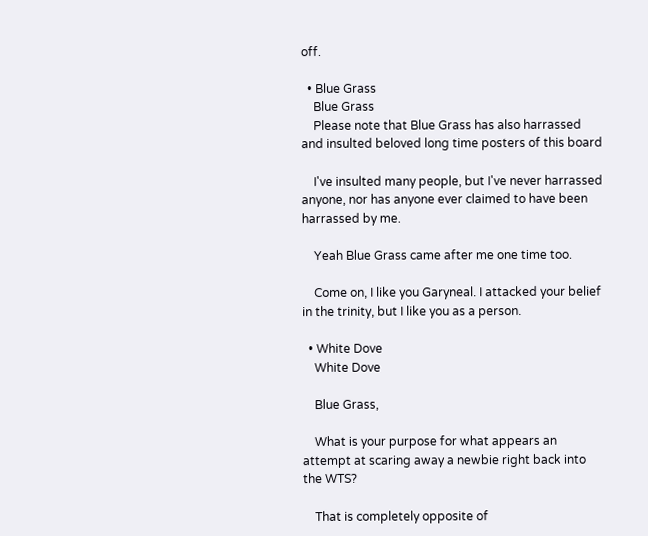off.

  • Blue Grass
    Blue Grass
    Please note that Blue Grass has also harrassed and insulted beloved long time posters of this board

    I've insulted many people, but I've never harrassed anyone, nor has anyone ever claimed to have been harrassed by me.

    Yeah Blue Grass came after me one time too.

    Come on, I like you Garyneal. I attacked your belief in the trinity, but I like you as a person.

  • White Dove
    White Dove

    Blue Grass,

    What is your purpose for what appears an attempt at scaring away a newbie right back into the WTS?

    That is completely opposite of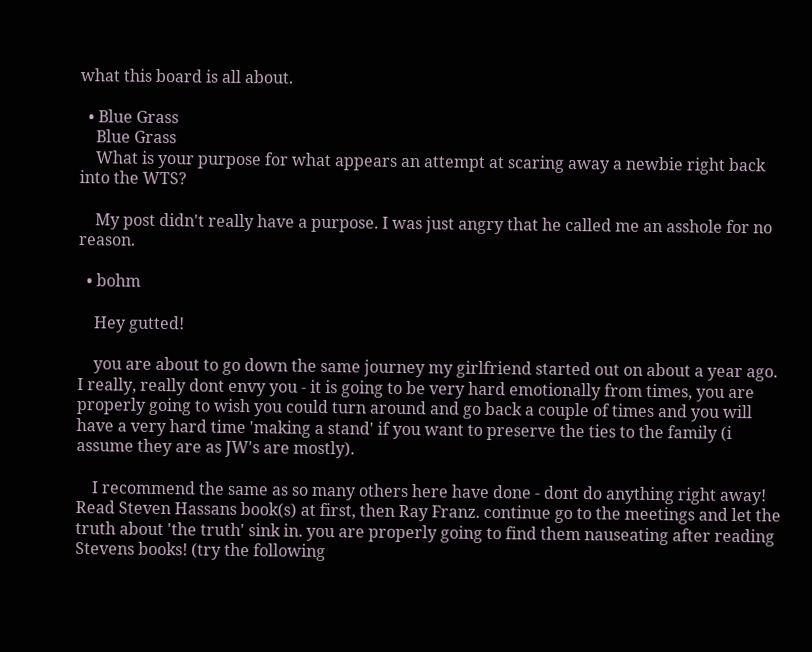what this board is all about.

  • Blue Grass
    Blue Grass
    What is your purpose for what appears an attempt at scaring away a newbie right back into the WTS?

    My post didn't really have a purpose. I was just angry that he called me an asshole for no reason.

  • bohm

    Hey gutted!

    you are about to go down the same journey my girlfriend started out on about a year ago. I really, really dont envy you - it is going to be very hard emotionally from times, you are properly going to wish you could turn around and go back a couple of times and you will have a very hard time 'making a stand' if you want to preserve the ties to the family (i assume they are as JW's are mostly).

    I recommend the same as so many others here have done - dont do anything right away! Read Steven Hassans book(s) at first, then Ray Franz. continue go to the meetings and let the truth about 'the truth' sink in. you are properly going to find them nauseating after reading Stevens books! (try the following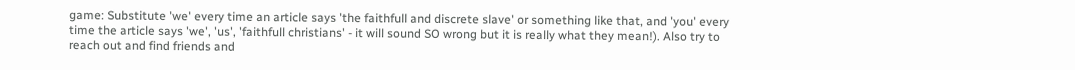game: Substitute 'we' every time an article says 'the faithfull and discrete slave' or something like that, and 'you' every time the article says 'we', 'us', 'faithfull christians' - it will sound SO wrong but it is really what they mean!). Also try to reach out and find friends and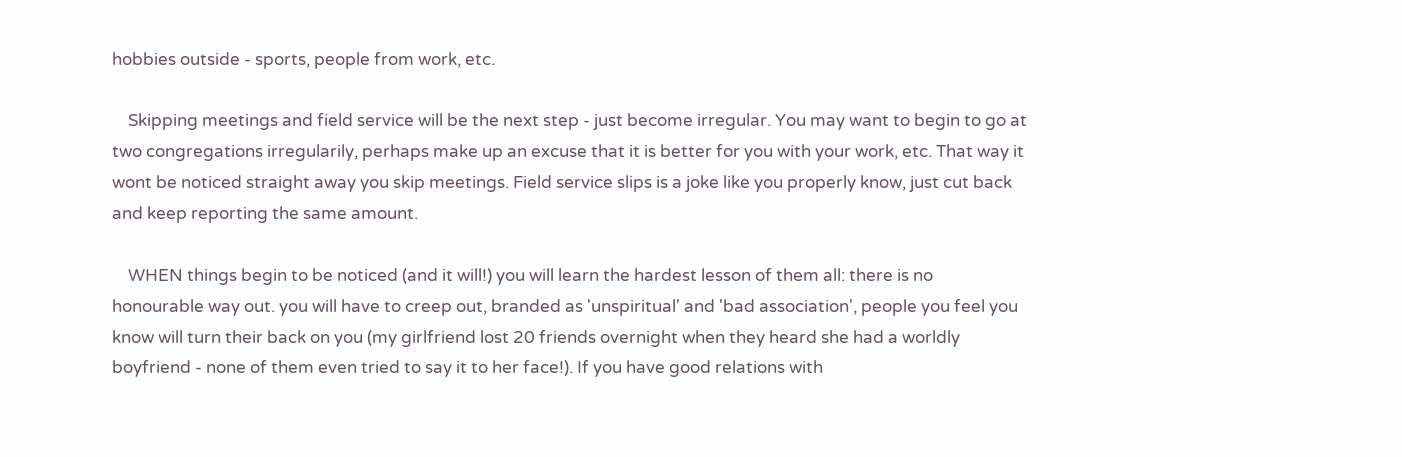hobbies outside - sports, people from work, etc.

    Skipping meetings and field service will be the next step - just become irregular. You may want to begin to go at two congregations irregularily, perhaps make up an excuse that it is better for you with your work, etc. That way it wont be noticed straight away you skip meetings. Field service slips is a joke like you properly know, just cut back and keep reporting the same amount.

    WHEN things begin to be noticed (and it will!) you will learn the hardest lesson of them all: there is no honourable way out. you will have to creep out, branded as 'unspiritual' and 'bad association', people you feel you know will turn their back on you (my girlfriend lost 20 friends overnight when they heard she had a worldly boyfriend - none of them even tried to say it to her face!). If you have good relations with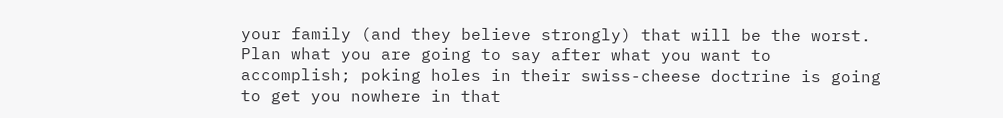your family (and they believe strongly) that will be the worst. Plan what you are going to say after what you want to accomplish; poking holes in their swiss-cheese doctrine is going to get you nowhere in that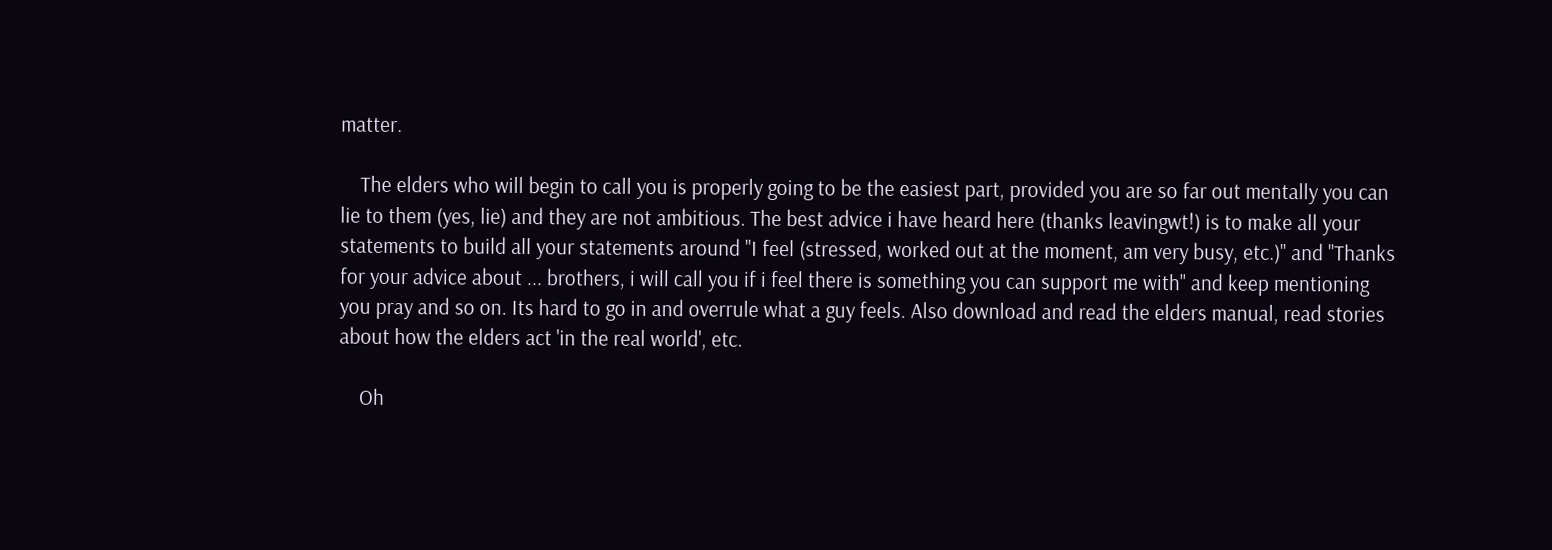matter.

    The elders who will begin to call you is properly going to be the easiest part, provided you are so far out mentally you can lie to them (yes, lie) and they are not ambitious. The best advice i have heard here (thanks leavingwt!) is to make all your statements to build all your statements around "I feel (stressed, worked out at the moment, am very busy, etc.)" and "Thanks for your advice about ... brothers, i will call you if i feel there is something you can support me with" and keep mentioning you pray and so on. Its hard to go in and overrule what a guy feels. Also download and read the elders manual, read stories about how the elders act 'in the real world', etc.

    Oh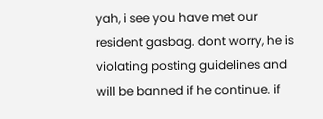yah, i see you have met our resident gasbag. dont worry, he is violating posting guidelines and will be banned if he continue. if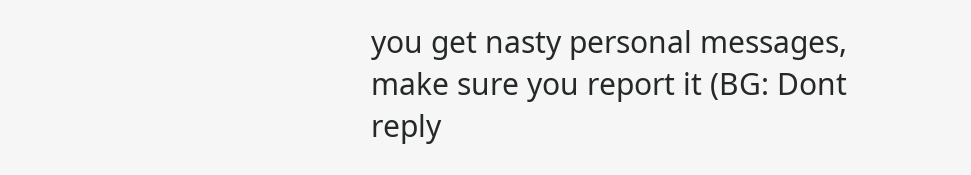you get nasty personal messages, make sure you report it (BG: Dont reply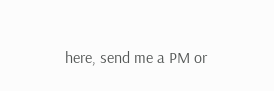here, send me a PM or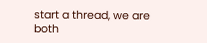start a thread, we are both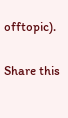offtopic).

Share this